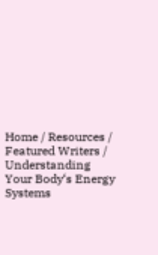Home / Resources / Featured Writers / Understanding Your Body‘s Energy Systems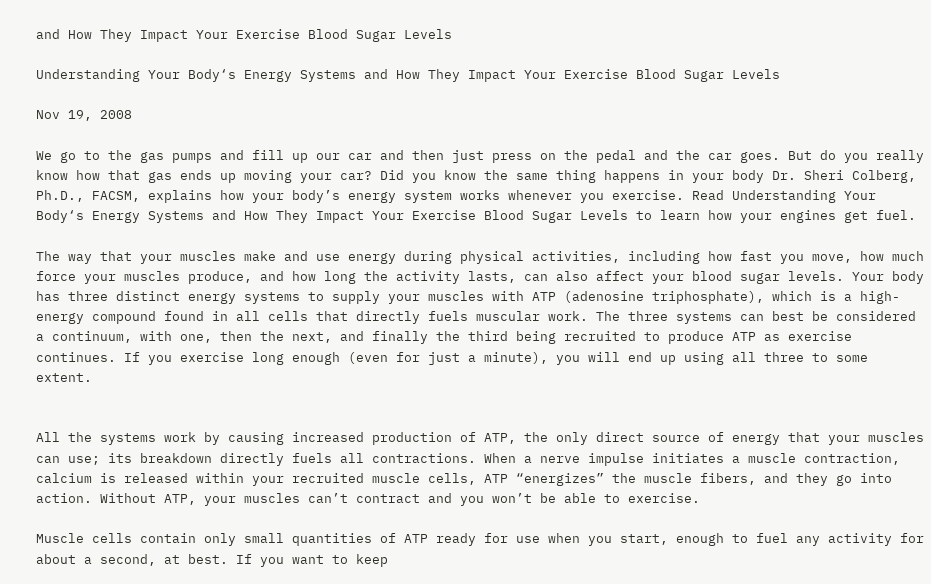and How They Impact Your Exercise Blood Sugar Levels

Understanding Your Body‘s Energy Systems and How They Impact Your Exercise Blood Sugar Levels

Nov 19, 2008

We go to the gas pumps and fill up our car and then just press on the pedal and the car goes. But do you really know how that gas ends up moving your car? Did you know the same thing happens in your body Dr. Sheri Colberg, Ph.D., FACSM, explains how your body’s energy system works whenever you exercise. Read Understanding Your Body‘s Energy Systems and How They Impact Your Exercise Blood Sugar Levels to learn how your engines get fuel.

The way that your muscles make and use energy during physical activities, including how fast you move, how much force your muscles produce, and how long the activity lasts, can also affect your blood sugar levels. Your body has three distinct energy systems to supply your muscles with ATP (adenosine triphosphate), which is a high-energy compound found in all cells that directly fuels muscular work. The three systems can best be considered a continuum, with one, then the next, and finally the third being recruited to produce ATP as exercise continues. If you exercise long enough (even for just a minute), you will end up using all three to some extent.


All the systems work by causing increased production of ATP, the only direct source of energy that your muscles can use; its breakdown directly fuels all contractions. When a nerve impulse initiates a muscle contraction, calcium is released within your recruited muscle cells, ATP “energizes” the muscle fibers, and they go into action. Without ATP, your muscles can’t contract and you won’t be able to exercise.

Muscle cells contain only small quantities of ATP ready for use when you start, enough to fuel any activity for about a second, at best. If you want to keep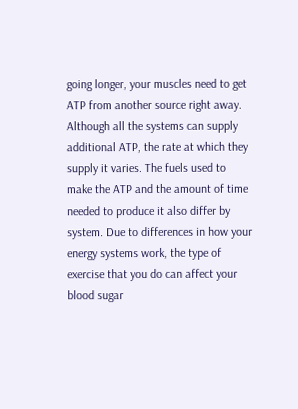going longer, your muscles need to get ATP from another source right away. Although all the systems can supply additional ATP, the rate at which they supply it varies. The fuels used to make the ATP and the amount of time needed to produce it also differ by system. Due to differences in how your energy systems work, the type of exercise that you do can affect your blood sugar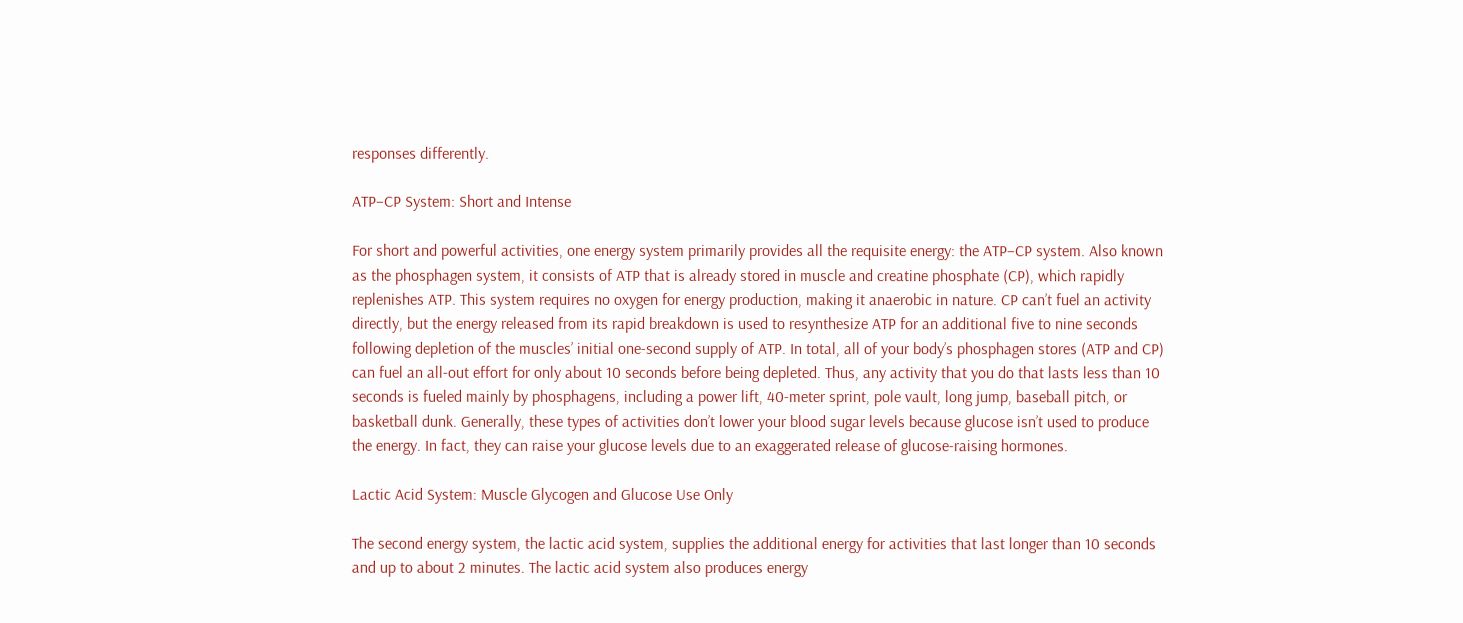responses differently.

ATP–CP System: Short and Intense

For short and powerful activities, one energy system primarily provides all the requisite energy: the ATP–CP system. Also known as the phosphagen system, it consists of ATP that is already stored in muscle and creatine phosphate (CP), which rapidly replenishes ATP. This system requires no oxygen for energy production, making it anaerobic in nature. CP can’t fuel an activity directly, but the energy released from its rapid breakdown is used to resynthesize ATP for an additional five to nine seconds following depletion of the muscles’ initial one-second supply of ATP. In total, all of your body’s phosphagen stores (ATP and CP) can fuel an all-out effort for only about 10 seconds before being depleted. Thus, any activity that you do that lasts less than 10 seconds is fueled mainly by phosphagens, including a power lift, 40-meter sprint, pole vault, long jump, baseball pitch, or basketball dunk. Generally, these types of activities don’t lower your blood sugar levels because glucose isn’t used to produce the energy. In fact, they can raise your glucose levels due to an exaggerated release of glucose-raising hormones.

Lactic Acid System: Muscle Glycogen and Glucose Use Only

The second energy system, the lactic acid system, supplies the additional energy for activities that last longer than 10 seconds and up to about 2 minutes. The lactic acid system also produces energy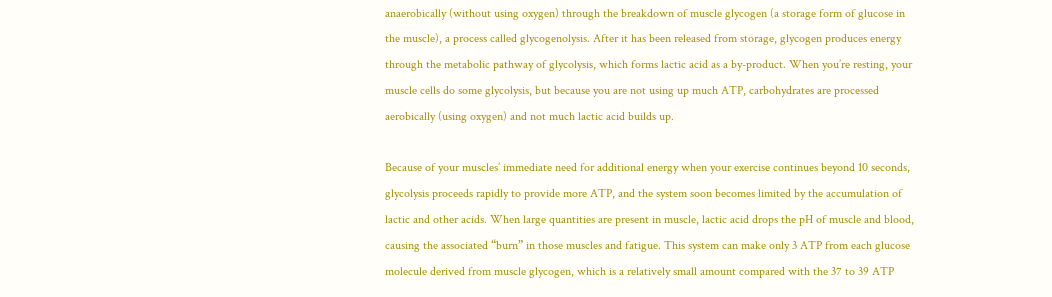anaerobically (without using oxygen) through the breakdown of muscle glycogen (a storage form of glucose in the muscle), a process called glycogenolysis. After it has been released from storage, glycogen produces energy through the metabolic pathway of glycolysis, which forms lactic acid as a by-product. When you’re resting, your muscle cells do some glycolysis, but because you are not using up much ATP, carbohydrates are processed aerobically (using oxygen) and not much lactic acid builds up.

Because of your muscles’ immediate need for additional energy when your exercise continues beyond 10 seconds, glycolysis proceeds rapidly to provide more ATP, and the system soon becomes limited by the accumulation of lactic and other acids. When large quantities are present in muscle, lactic acid drops the pH of muscle and blood, causing the associated “burn” in those muscles and fatigue. This system can make only 3 ATP from each glucose molecule derived from muscle glycogen, which is a relatively small amount compared with the 37 to 39 ATP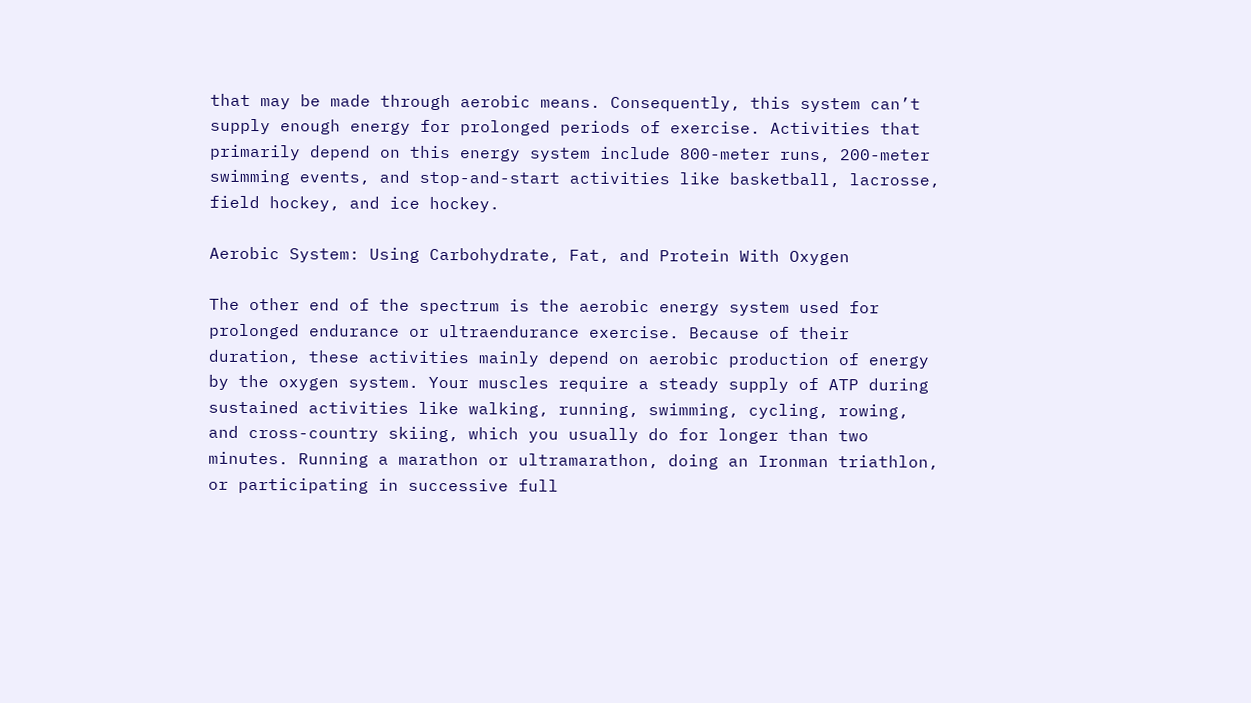that may be made through aerobic means. Consequently, this system can’t supply enough energy for prolonged periods of exercise. Activities that primarily depend on this energy system include 800-meter runs, 200-meter swimming events, and stop-and-start activities like basketball, lacrosse, field hockey, and ice hockey.

Aerobic System: Using Carbohydrate, Fat, and Protein With Oxygen

The other end of the spectrum is the aerobic energy system used for prolonged endurance or ultraendurance exercise. Because of their duration, these activities mainly depend on aerobic production of energy by the oxygen system. Your muscles require a steady supply of ATP during sustained activities like walking, running, swimming, cycling, rowing, and cross-country skiing, which you usually do for longer than two minutes. Running a marathon or ultramarathon, doing an Ironman triathlon, or participating in successive full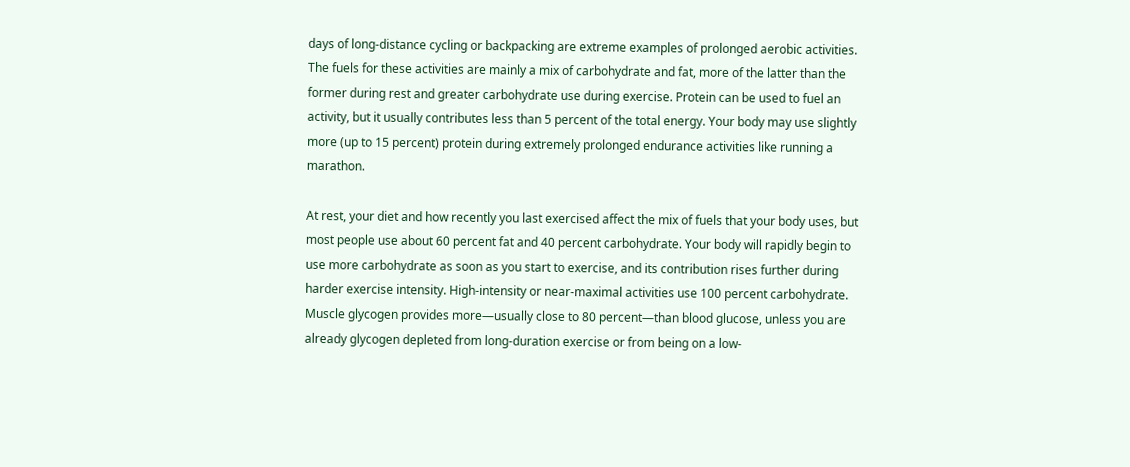days of long-distance cycling or backpacking are extreme examples of prolonged aerobic activities. The fuels for these activities are mainly a mix of carbohydrate and fat, more of the latter than the former during rest and greater carbohydrate use during exercise. Protein can be used to fuel an activity, but it usually contributes less than 5 percent of the total energy. Your body may use slightly more (up to 15 percent) protein during extremely prolonged endurance activities like running a marathon.

At rest, your diet and how recently you last exercised affect the mix of fuels that your body uses, but most people use about 60 percent fat and 40 percent carbohydrate. Your body will rapidly begin to use more carbohydrate as soon as you start to exercise, and its contribution rises further during harder exercise intensity. High-intensity or near-maximal activities use 100 percent carbohydrate. Muscle glycogen provides more—usually close to 80 percent—than blood glucose, unless you are already glycogen depleted from long-duration exercise or from being on a low-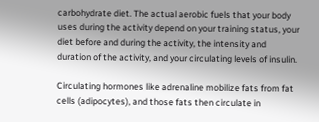carbohydrate diet. The actual aerobic fuels that your body uses during the activity depend on your training status, your diet before and during the activity, the intensity and duration of the activity, and your circulating levels of insulin.

Circulating hormones like adrenaline mobilize fats from fat cells (adipocytes), and those fats then circulate in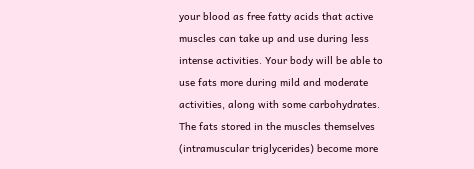your blood as free fatty acids that active muscles can take up and use during less intense activities. Your body will be able to use fats more during mild and moderate activities, along with some carbohydrates. The fats stored in the muscles themselves (intramuscular triglycerides) become more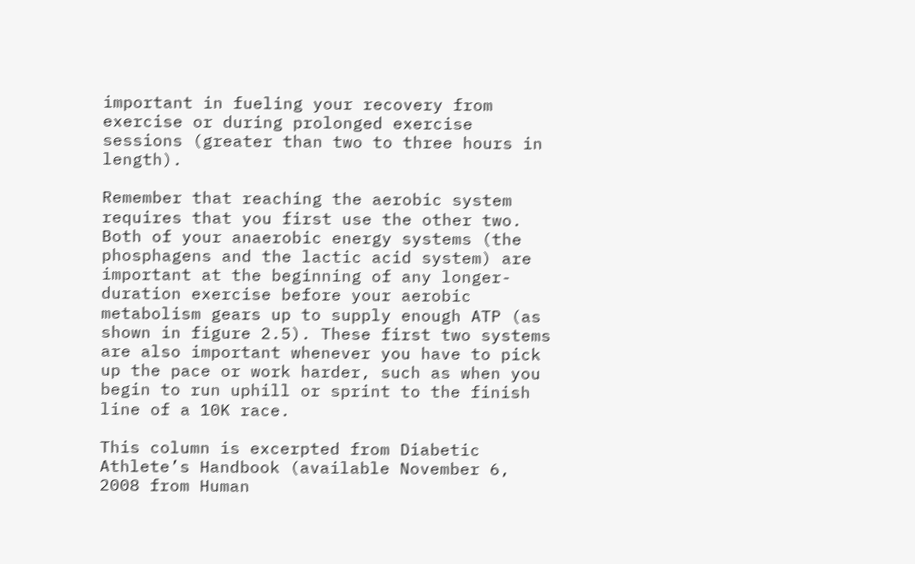important in fueling your recovery from exercise or during prolonged exercise sessions (greater than two to three hours in length).

Remember that reaching the aerobic system requires that you first use the other two. Both of your anaerobic energy systems (the phosphagens and the lactic acid system) are important at the beginning of any longer-duration exercise before your aerobic metabolism gears up to supply enough ATP (as shown in figure 2.5). These first two systems are also important whenever you have to pick up the pace or work harder, such as when you begin to run uphill or sprint to the finish line of a 10K race.

This column is excerpted from Diabetic Athlete’s Handbook (available November 6, 2008 from Human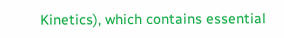Kinetics), which contains essential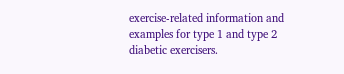exercise-related information and examples for type 1 and type 2 diabetic exercisers.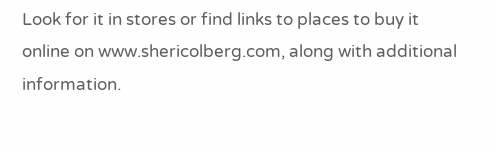Look for it in stores or find links to places to buy it online on www.shericolberg.com, along with additional information.